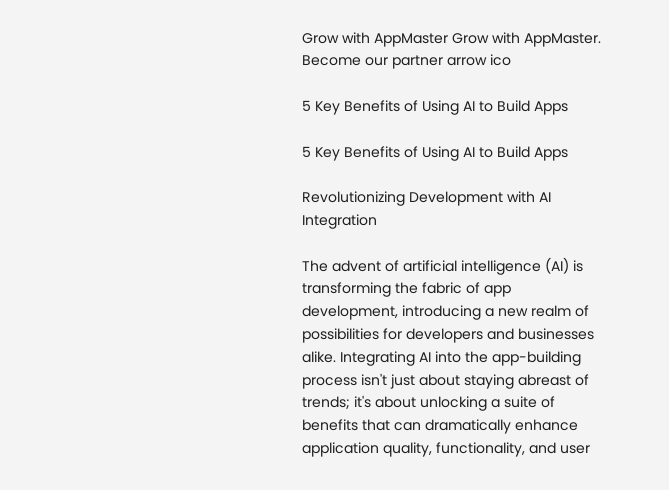Grow with AppMaster Grow with AppMaster.
Become our partner arrow ico

5 Key Benefits of Using AI to Build Apps

5 Key Benefits of Using AI to Build Apps

Revolutionizing Development with AI Integration

The advent of artificial intelligence (AI) is transforming the fabric of app development, introducing a new realm of possibilities for developers and businesses alike. Integrating AI into the app-building process isn't just about staying abreast of trends; it's about unlocking a suite of benefits that can dramatically enhance application quality, functionality, and user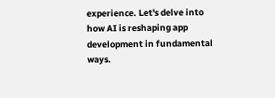experience. Let's delve into how AI is reshaping app development in fundamental ways.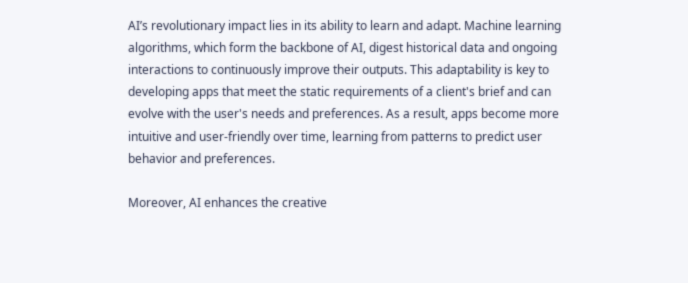AI’s revolutionary impact lies in its ability to learn and adapt. Machine learning algorithms, which form the backbone of AI, digest historical data and ongoing interactions to continuously improve their outputs. This adaptability is key to developing apps that meet the static requirements of a client's brief and can evolve with the user's needs and preferences. As a result, apps become more intuitive and user-friendly over time, learning from patterns to predict user behavior and preferences.

Moreover, AI enhances the creative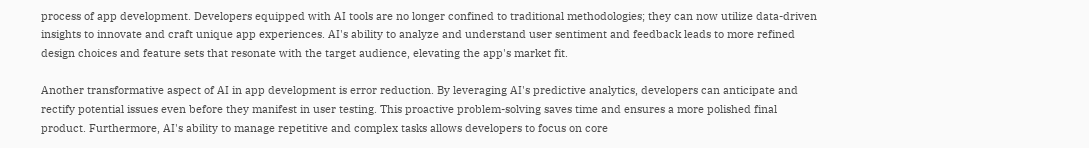process of app development. Developers equipped with AI tools are no longer confined to traditional methodologies; they can now utilize data-driven insights to innovate and craft unique app experiences. AI's ability to analyze and understand user sentiment and feedback leads to more refined design choices and feature sets that resonate with the target audience, elevating the app's market fit.

Another transformative aspect of AI in app development is error reduction. By leveraging AI's predictive analytics, developers can anticipate and rectify potential issues even before they manifest in user testing. This proactive problem-solving saves time and ensures a more polished final product. Furthermore, AI's ability to manage repetitive and complex tasks allows developers to focus on core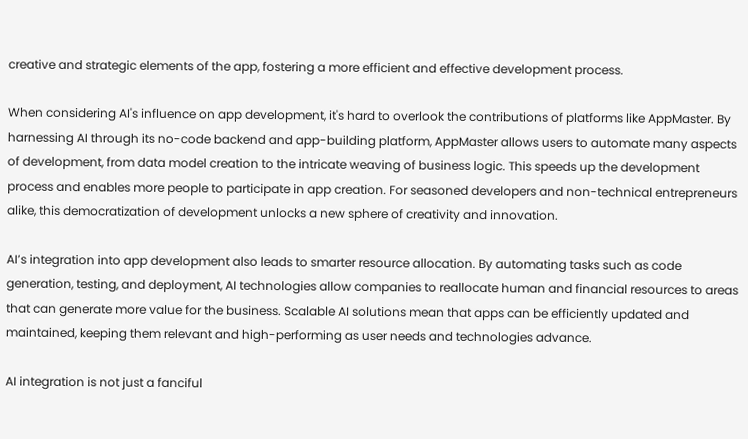creative and strategic elements of the app, fostering a more efficient and effective development process.

When considering AI's influence on app development, it's hard to overlook the contributions of platforms like AppMaster. By harnessing AI through its no-code backend and app-building platform, AppMaster allows users to automate many aspects of development, from data model creation to the intricate weaving of business logic. This speeds up the development process and enables more people to participate in app creation. For seasoned developers and non-technical entrepreneurs alike, this democratization of development unlocks a new sphere of creativity and innovation.

AI’s integration into app development also leads to smarter resource allocation. By automating tasks such as code generation, testing, and deployment, AI technologies allow companies to reallocate human and financial resources to areas that can generate more value for the business. Scalable AI solutions mean that apps can be efficiently updated and maintained, keeping them relevant and high-performing as user needs and technologies advance.

AI integration is not just a fanciful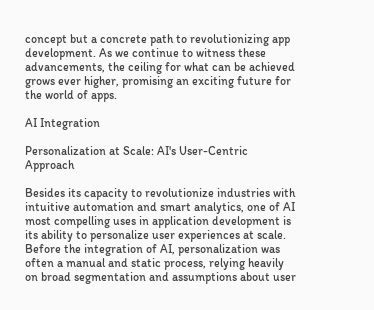concept but a concrete path to revolutionizing app development. As we continue to witness these advancements, the ceiling for what can be achieved grows ever higher, promising an exciting future for the world of apps.

AI Integration

Personalization at Scale: AI's User-Centric Approach

Besides its capacity to revolutionize industries with intuitive automation and smart analytics, one of AI most compelling uses in application development is its ability to personalize user experiences at scale. Before the integration of AI, personalization was often a manual and static process, relying heavily on broad segmentation and assumptions about user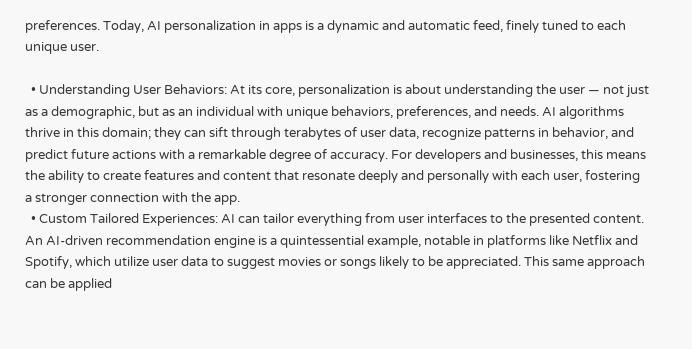preferences. Today, AI personalization in apps is a dynamic and automatic feed, finely tuned to each unique user.

  • Understanding User Behaviors: At its core, personalization is about understanding the user — not just as a demographic, but as an individual with unique behaviors, preferences, and needs. AI algorithms thrive in this domain; they can sift through terabytes of user data, recognize patterns in behavior, and predict future actions with a remarkable degree of accuracy. For developers and businesses, this means the ability to create features and content that resonate deeply and personally with each user, fostering a stronger connection with the app.
  • Custom Tailored Experiences: AI can tailor everything from user interfaces to the presented content. An AI-driven recommendation engine is a quintessential example, notable in platforms like Netflix and Spotify, which utilize user data to suggest movies or songs likely to be appreciated. This same approach can be applied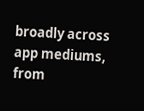broadly across app mediums, from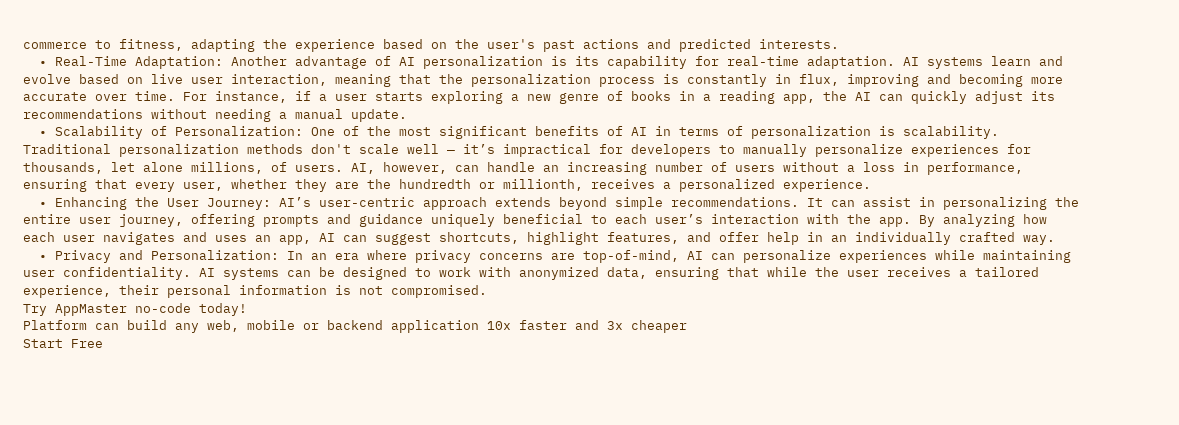commerce to fitness, adapting the experience based on the user's past actions and predicted interests.
  • Real-Time Adaptation: Another advantage of AI personalization is its capability for real-time adaptation. AI systems learn and evolve based on live user interaction, meaning that the personalization process is constantly in flux, improving and becoming more accurate over time. For instance, if a user starts exploring a new genre of books in a reading app, the AI can quickly adjust its recommendations without needing a manual update.
  • Scalability of Personalization: One of the most significant benefits of AI in terms of personalization is scalability. Traditional personalization methods don't scale well — it’s impractical for developers to manually personalize experiences for thousands, let alone millions, of users. AI, however, can handle an increasing number of users without a loss in performance, ensuring that every user, whether they are the hundredth or millionth, receives a personalized experience.
  • Enhancing the User Journey: AI’s user-centric approach extends beyond simple recommendations. It can assist in personalizing the entire user journey, offering prompts and guidance uniquely beneficial to each user’s interaction with the app. By analyzing how each user navigates and uses an app, AI can suggest shortcuts, highlight features, and offer help in an individually crafted way.
  • Privacy and Personalization: In an era where privacy concerns are top-of-mind, AI can personalize experiences while maintaining user confidentiality. AI systems can be designed to work with anonymized data, ensuring that while the user receives a tailored experience, their personal information is not compromised.
Try AppMaster no-code today!
Platform can build any web, mobile or backend application 10x faster and 3x cheaper
Start Free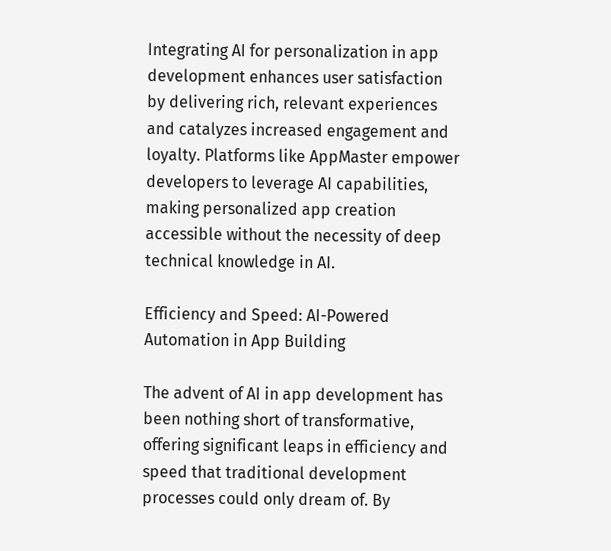Integrating AI for personalization in app development enhances user satisfaction by delivering rich, relevant experiences and catalyzes increased engagement and loyalty. Platforms like AppMaster empower developers to leverage AI capabilities, making personalized app creation accessible without the necessity of deep technical knowledge in AI.

Efficiency and Speed: AI-Powered Automation in App Building

The advent of AI in app development has been nothing short of transformative, offering significant leaps in efficiency and speed that traditional development processes could only dream of. By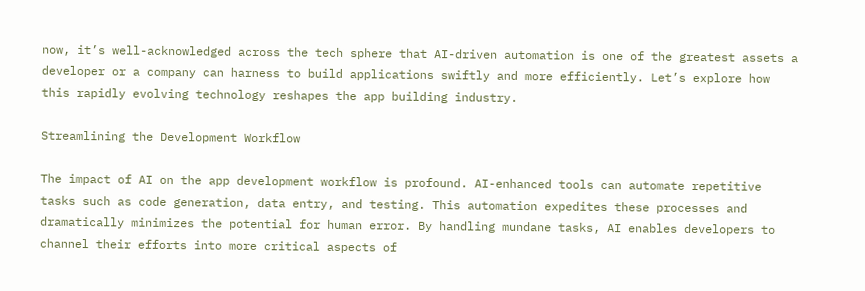now, it’s well-acknowledged across the tech sphere that AI-driven automation is one of the greatest assets a developer or a company can harness to build applications swiftly and more efficiently. Let’s explore how this rapidly evolving technology reshapes the app building industry.

Streamlining the Development Workflow

The impact of AI on the app development workflow is profound. AI-enhanced tools can automate repetitive tasks such as code generation, data entry, and testing. This automation expedites these processes and dramatically minimizes the potential for human error. By handling mundane tasks, AI enables developers to channel their efforts into more critical aspects of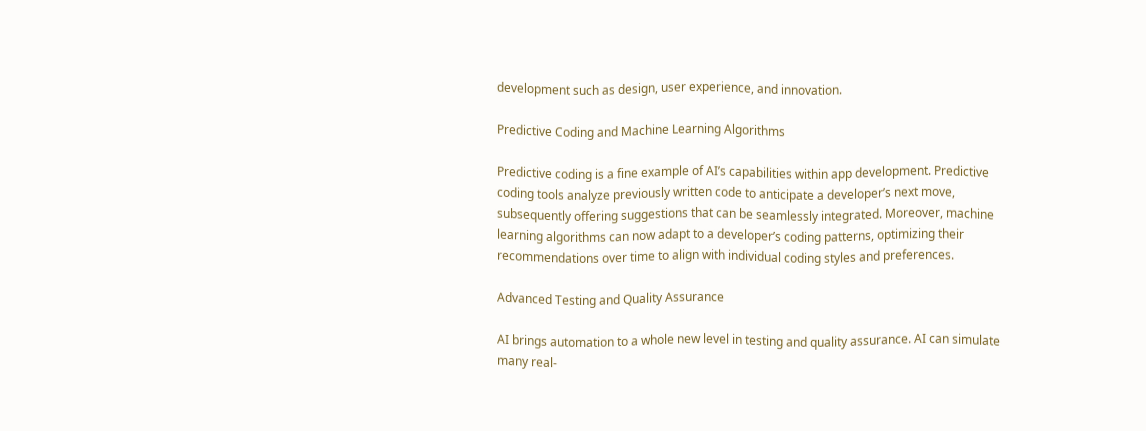development such as design, user experience, and innovation.

Predictive Coding and Machine Learning Algorithms

Predictive coding is a fine example of AI’s capabilities within app development. Predictive coding tools analyze previously written code to anticipate a developer’s next move, subsequently offering suggestions that can be seamlessly integrated. Moreover, machine learning algorithms can now adapt to a developer’s coding patterns, optimizing their recommendations over time to align with individual coding styles and preferences.

Advanced Testing and Quality Assurance

AI brings automation to a whole new level in testing and quality assurance. AI can simulate many real-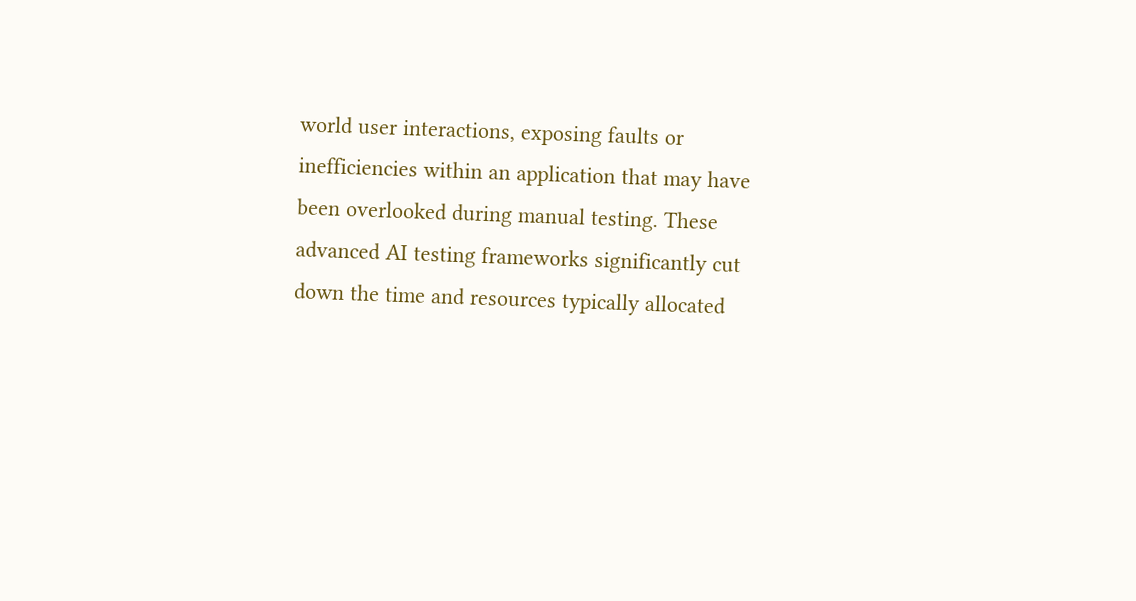world user interactions, exposing faults or inefficiencies within an application that may have been overlooked during manual testing. These advanced AI testing frameworks significantly cut down the time and resources typically allocated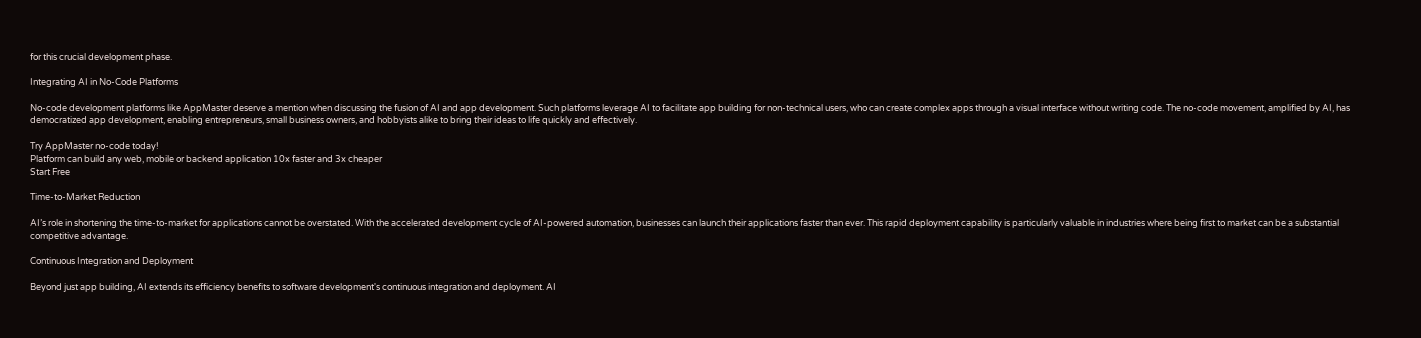for this crucial development phase.

Integrating AI in No-Code Platforms

No-code development platforms like AppMaster deserve a mention when discussing the fusion of AI and app development. Such platforms leverage AI to facilitate app building for non-technical users, who can create complex apps through a visual interface without writing code. The no-code movement, amplified by AI, has democratized app development, enabling entrepreneurs, small business owners, and hobbyists alike to bring their ideas to life quickly and effectively.

Try AppMaster no-code today!
Platform can build any web, mobile or backend application 10x faster and 3x cheaper
Start Free

Time-to-Market Reduction

AI’s role in shortening the time-to-market for applications cannot be overstated. With the accelerated development cycle of AI-powered automation, businesses can launch their applications faster than ever. This rapid deployment capability is particularly valuable in industries where being first to market can be a substantial competitive advantage.

Continuous Integration and Deployment

Beyond just app building, AI extends its efficiency benefits to software development's continuous integration and deployment. AI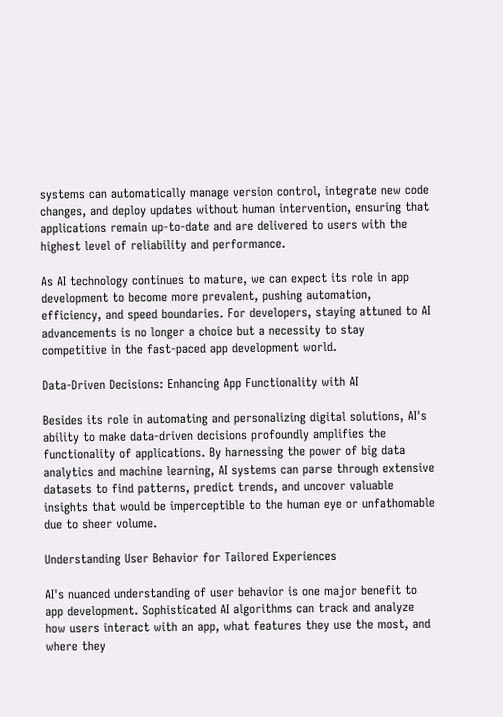systems can automatically manage version control, integrate new code changes, and deploy updates without human intervention, ensuring that applications remain up-to-date and are delivered to users with the highest level of reliability and performance.

As AI technology continues to mature, we can expect its role in app development to become more prevalent, pushing automation, efficiency, and speed boundaries. For developers, staying attuned to AI advancements is no longer a choice but a necessity to stay competitive in the fast-paced app development world.

Data-Driven Decisions: Enhancing App Functionality with AI

Besides its role in automating and personalizing digital solutions, AI's ability to make data-driven decisions profoundly amplifies the functionality of applications. By harnessing the power of big data analytics and machine learning, AI systems can parse through extensive datasets to find patterns, predict trends, and uncover valuable insights that would be imperceptible to the human eye or unfathomable due to sheer volume.

Understanding User Behavior for Tailored Experiences

AI's nuanced understanding of user behavior is one major benefit to app development. Sophisticated AI algorithms can track and analyze how users interact with an app, what features they use the most, and where they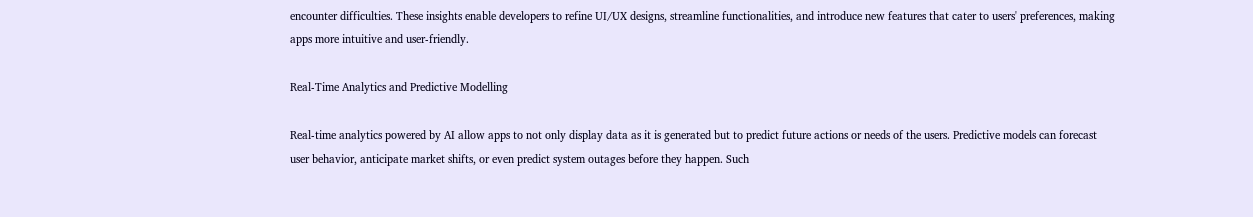encounter difficulties. These insights enable developers to refine UI/UX designs, streamline functionalities, and introduce new features that cater to users' preferences, making apps more intuitive and user-friendly.

Real-Time Analytics and Predictive Modelling

Real-time analytics powered by AI allow apps to not only display data as it is generated but to predict future actions or needs of the users. Predictive models can forecast user behavior, anticipate market shifts, or even predict system outages before they happen. Such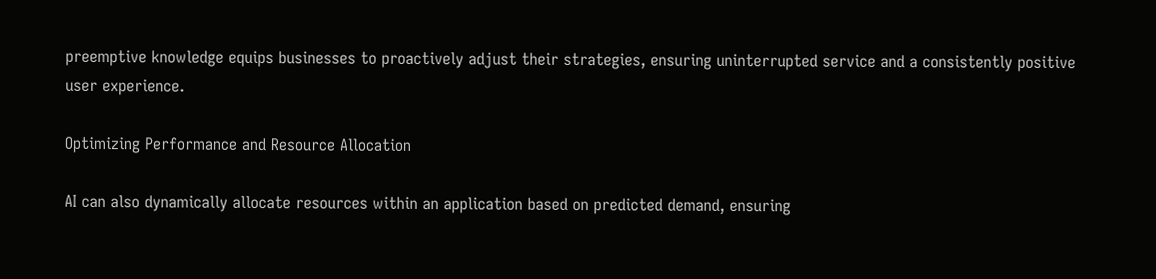preemptive knowledge equips businesses to proactively adjust their strategies, ensuring uninterrupted service and a consistently positive user experience.

Optimizing Performance and Resource Allocation

AI can also dynamically allocate resources within an application based on predicted demand, ensuring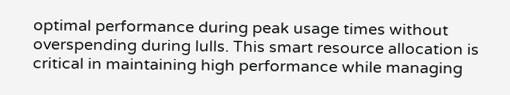optimal performance during peak usage times without overspending during lulls. This smart resource allocation is critical in maintaining high performance while managing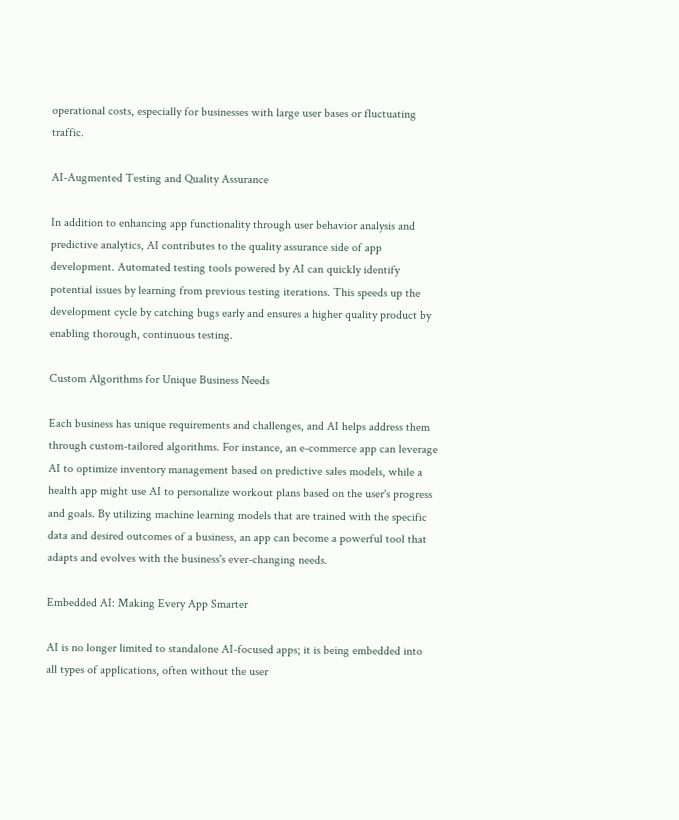operational costs, especially for businesses with large user bases or fluctuating traffic.

AI-Augmented Testing and Quality Assurance

In addition to enhancing app functionality through user behavior analysis and predictive analytics, AI contributes to the quality assurance side of app development. Automated testing tools powered by AI can quickly identify potential issues by learning from previous testing iterations. This speeds up the development cycle by catching bugs early and ensures a higher quality product by enabling thorough, continuous testing.

Custom Algorithms for Unique Business Needs

Each business has unique requirements and challenges, and AI helps address them through custom-tailored algorithms. For instance, an e-commerce app can leverage AI to optimize inventory management based on predictive sales models, while a health app might use AI to personalize workout plans based on the user's progress and goals. By utilizing machine learning models that are trained with the specific data and desired outcomes of a business, an app can become a powerful tool that adapts and evolves with the business's ever-changing needs.

Embedded AI: Making Every App Smarter

AI is no longer limited to standalone AI-focused apps; it is being embedded into all types of applications, often without the user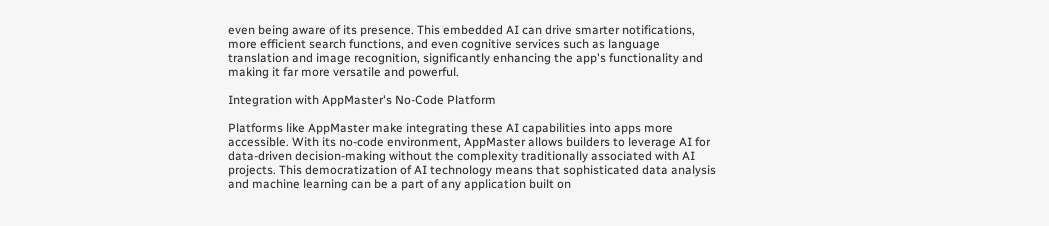even being aware of its presence. This embedded AI can drive smarter notifications, more efficient search functions, and even cognitive services such as language translation and image recognition, significantly enhancing the app's functionality and making it far more versatile and powerful.

Integration with AppMaster's No-Code Platform

Platforms like AppMaster make integrating these AI capabilities into apps more accessible. With its no-code environment, AppMaster allows builders to leverage AI for data-driven decision-making without the complexity traditionally associated with AI projects. This democratization of AI technology means that sophisticated data analysis and machine learning can be a part of any application built on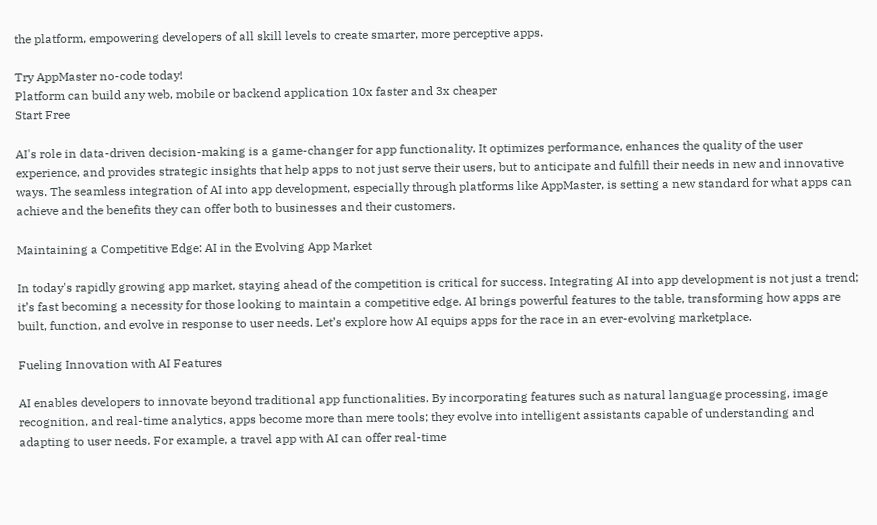the platform, empowering developers of all skill levels to create smarter, more perceptive apps.

Try AppMaster no-code today!
Platform can build any web, mobile or backend application 10x faster and 3x cheaper
Start Free

AI's role in data-driven decision-making is a game-changer for app functionality. It optimizes performance, enhances the quality of the user experience, and provides strategic insights that help apps to not just serve their users, but to anticipate and fulfill their needs in new and innovative ways. The seamless integration of AI into app development, especially through platforms like AppMaster, is setting a new standard for what apps can achieve and the benefits they can offer both to businesses and their customers.

Maintaining a Competitive Edge: AI in the Evolving App Market

In today's rapidly growing app market, staying ahead of the competition is critical for success. Integrating AI into app development is not just a trend; it’s fast becoming a necessity for those looking to maintain a competitive edge. AI brings powerful features to the table, transforming how apps are built, function, and evolve in response to user needs. Let’s explore how AI equips apps for the race in an ever-evolving marketplace.

Fueling Innovation with AI Features

AI enables developers to innovate beyond traditional app functionalities. By incorporating features such as natural language processing, image recognition, and real-time analytics, apps become more than mere tools; they evolve into intelligent assistants capable of understanding and adapting to user needs. For example, a travel app with AI can offer real-time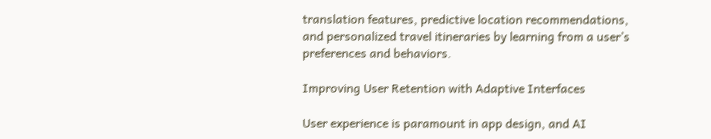translation features, predictive location recommendations, and personalized travel itineraries by learning from a user’s preferences and behaviors.

Improving User Retention with Adaptive Interfaces

User experience is paramount in app design, and AI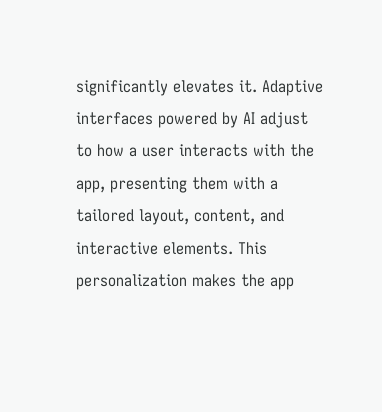significantly elevates it. Adaptive interfaces powered by AI adjust to how a user interacts with the app, presenting them with a tailored layout, content, and interactive elements. This personalization makes the app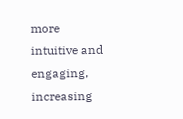more intuitive and engaging, increasing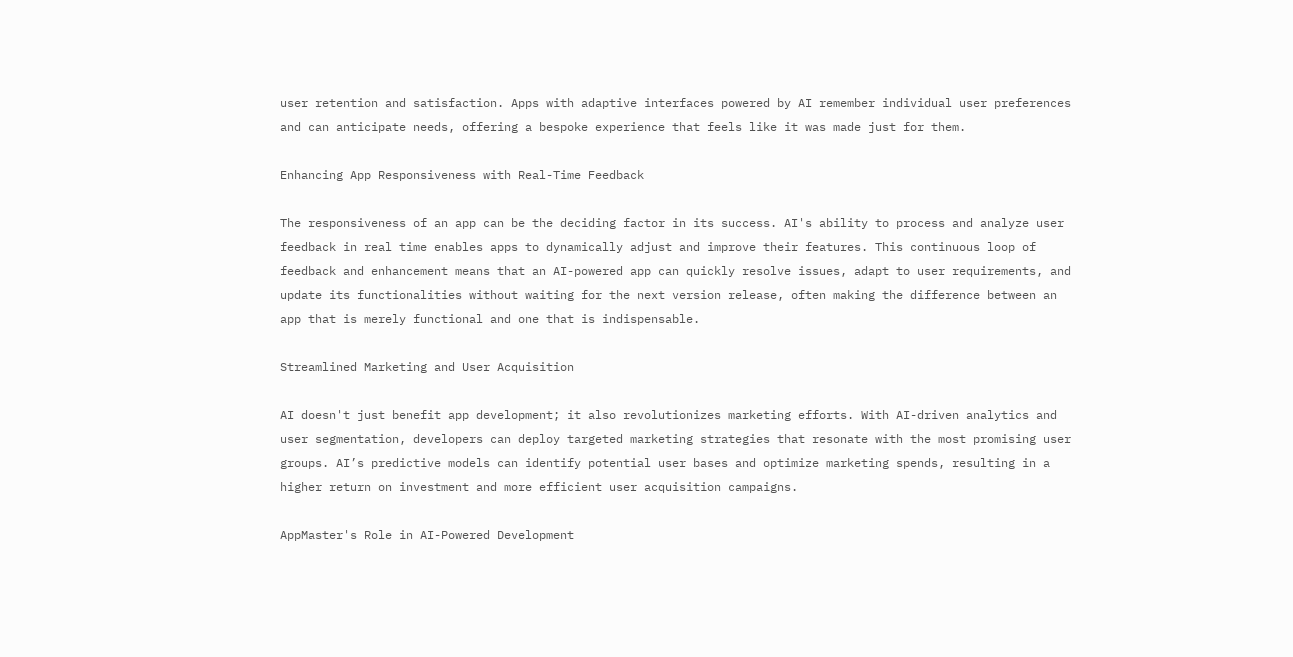user retention and satisfaction. Apps with adaptive interfaces powered by AI remember individual user preferences and can anticipate needs, offering a bespoke experience that feels like it was made just for them.

Enhancing App Responsiveness with Real-Time Feedback

The responsiveness of an app can be the deciding factor in its success. AI's ability to process and analyze user feedback in real time enables apps to dynamically adjust and improve their features. This continuous loop of feedback and enhancement means that an AI-powered app can quickly resolve issues, adapt to user requirements, and update its functionalities without waiting for the next version release, often making the difference between an app that is merely functional and one that is indispensable.

Streamlined Marketing and User Acquisition

AI doesn't just benefit app development; it also revolutionizes marketing efforts. With AI-driven analytics and user segmentation, developers can deploy targeted marketing strategies that resonate with the most promising user groups. AI’s predictive models can identify potential user bases and optimize marketing spends, resulting in a higher return on investment and more efficient user acquisition campaigns.

AppMaster's Role in AI-Powered Development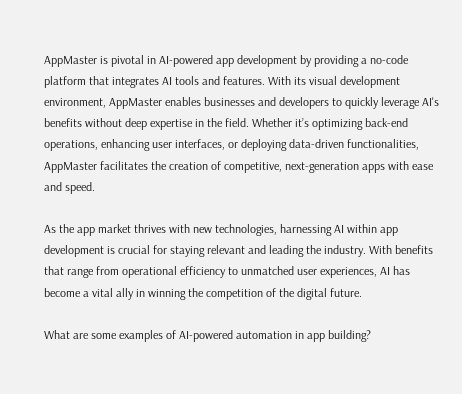AppMaster is pivotal in AI-powered app development by providing a no-code platform that integrates AI tools and features. With its visual development environment, AppMaster enables businesses and developers to quickly leverage AI's benefits without deep expertise in the field. Whether it’s optimizing back-end operations, enhancing user interfaces, or deploying data-driven functionalities, AppMaster facilitates the creation of competitive, next-generation apps with ease and speed.

As the app market thrives with new technologies, harnessing AI within app development is crucial for staying relevant and leading the industry. With benefits that range from operational efficiency to unmatched user experiences, AI has become a vital ally in winning the competition of the digital future.

What are some examples of AI-powered automation in app building?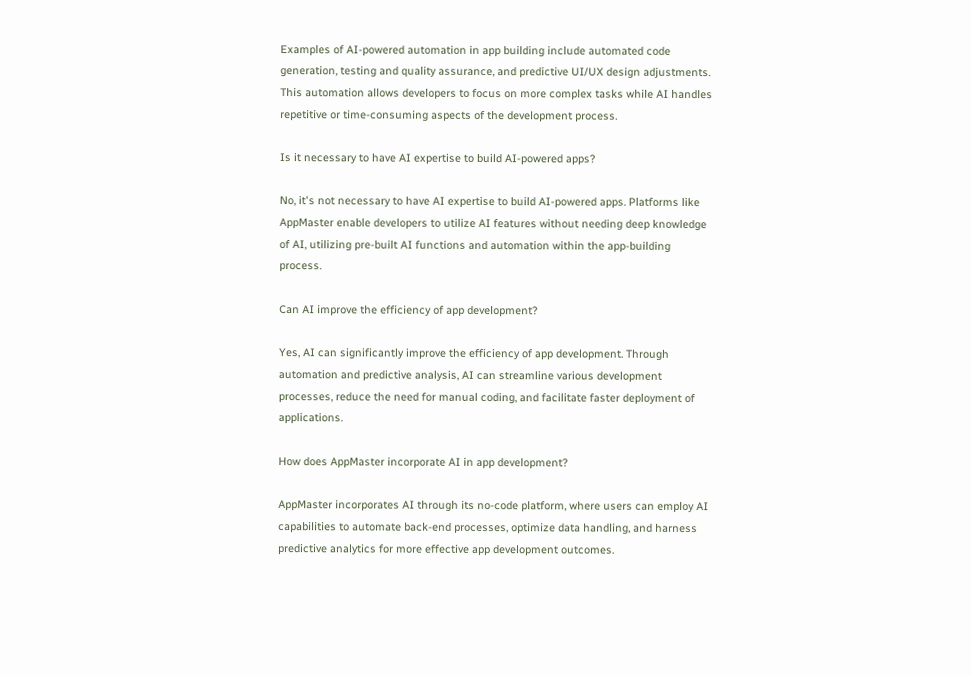Examples of AI-powered automation in app building include automated code generation, testing and quality assurance, and predictive UI/UX design adjustments. This automation allows developers to focus on more complex tasks while AI handles repetitive or time-consuming aspects of the development process.

Is it necessary to have AI expertise to build AI-powered apps?

No, it's not necessary to have AI expertise to build AI-powered apps. Platforms like AppMaster enable developers to utilize AI features without needing deep knowledge of AI, utilizing pre-built AI functions and automation within the app-building process.

Can AI improve the efficiency of app development?

Yes, AI can significantly improve the efficiency of app development. Through automation and predictive analysis, AI can streamline various development processes, reduce the need for manual coding, and facilitate faster deployment of applications.

How does AppMaster incorporate AI in app development?

AppMaster incorporates AI through its no-code platform, where users can employ AI capabilities to automate back-end processes, optimize data handling, and harness predictive analytics for more effective app development outcomes.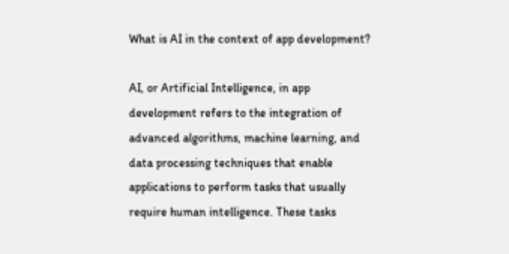What is AI in the context of app development?

AI, or Artificial Intelligence, in app development refers to the integration of advanced algorithms, machine learning, and data processing techniques that enable applications to perform tasks that usually require human intelligence. These tasks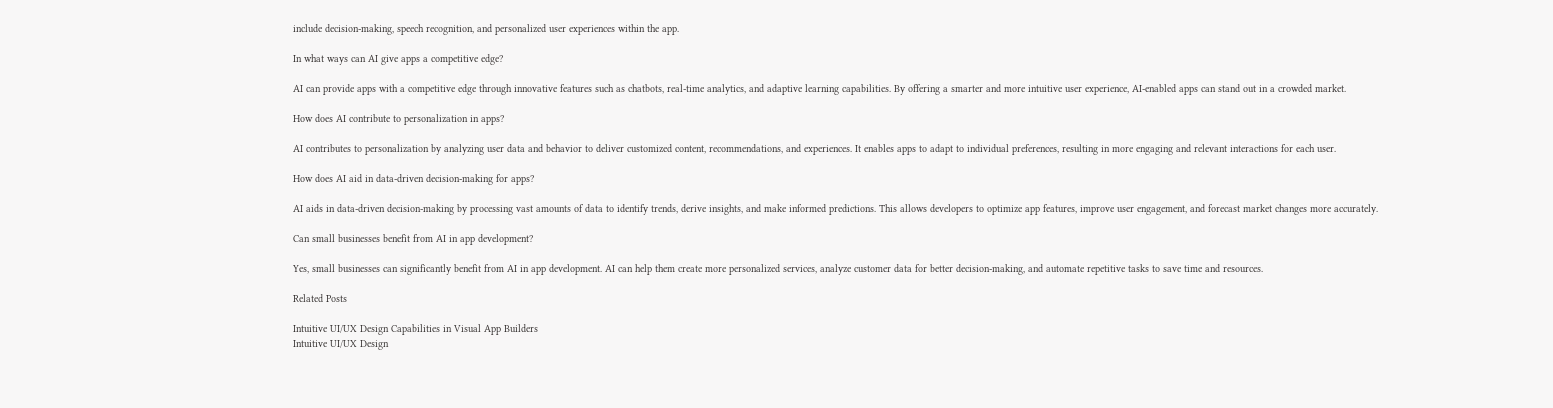include decision-making, speech recognition, and personalized user experiences within the app.

In what ways can AI give apps a competitive edge?

AI can provide apps with a competitive edge through innovative features such as chatbots, real-time analytics, and adaptive learning capabilities. By offering a smarter and more intuitive user experience, AI-enabled apps can stand out in a crowded market.

How does AI contribute to personalization in apps?

AI contributes to personalization by analyzing user data and behavior to deliver customized content, recommendations, and experiences. It enables apps to adapt to individual preferences, resulting in more engaging and relevant interactions for each user.

How does AI aid in data-driven decision-making for apps?

AI aids in data-driven decision-making by processing vast amounts of data to identify trends, derive insights, and make informed predictions. This allows developers to optimize app features, improve user engagement, and forecast market changes more accurately.

Can small businesses benefit from AI in app development?

Yes, small businesses can significantly benefit from AI in app development. AI can help them create more personalized services, analyze customer data for better decision-making, and automate repetitive tasks to save time and resources.

Related Posts

Intuitive UI/UX Design Capabilities in Visual App Builders
Intuitive UI/UX Design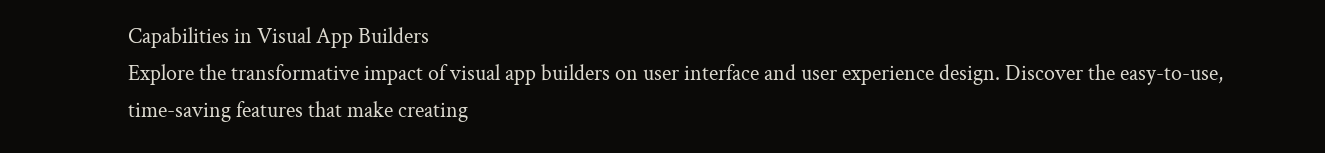Capabilities in Visual App Builders
Explore the transformative impact of visual app builders on user interface and user experience design. Discover the easy-to-use, time-saving features that make creating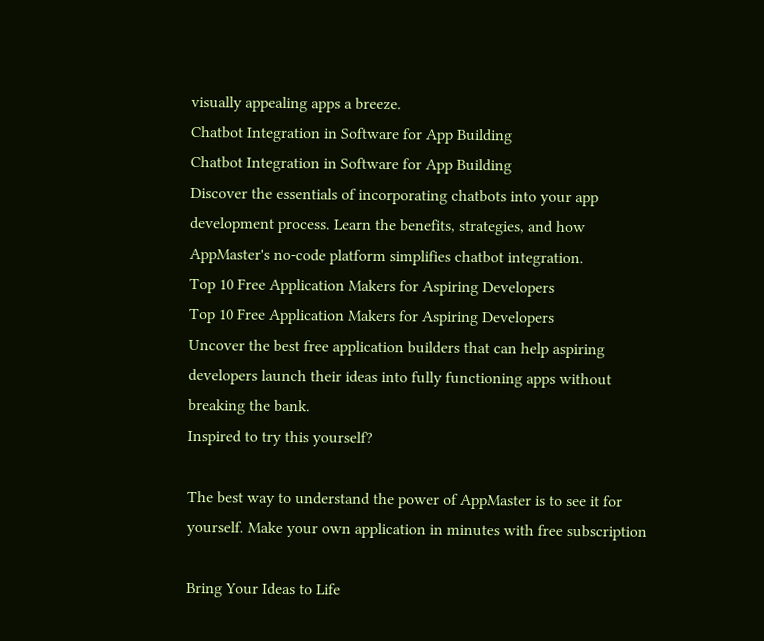visually appealing apps a breeze.
Chatbot Integration in Software for App Building
Chatbot Integration in Software for App Building
Discover the essentials of incorporating chatbots into your app development process. Learn the benefits, strategies, and how AppMaster's no-code platform simplifies chatbot integration.
Top 10 Free Application Makers for Aspiring Developers
Top 10 Free Application Makers for Aspiring Developers
Uncover the best free application builders that can help aspiring developers launch their ideas into fully functioning apps without breaking the bank.
Inspired to try this yourself?

The best way to understand the power of AppMaster is to see it for yourself. Make your own application in minutes with free subscription

Bring Your Ideas to Life